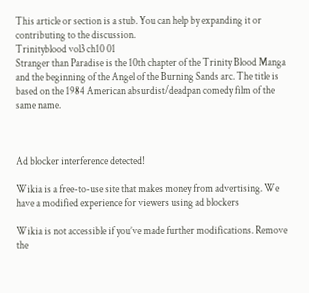This article or section is a stub. You can help by expanding it or contributing to the discussion.
Trinityblood vol3 ch10 01
Stranger than Paradise is the 10th chapter of the Trinity Blood Manga and the beginning of the Angel of the Burning Sands arc. The title is based on the 1984 American absurdist/deadpan comedy film of the same name.



Ad blocker interference detected!

Wikia is a free-to-use site that makes money from advertising. We have a modified experience for viewers using ad blockers

Wikia is not accessible if you’ve made further modifications. Remove the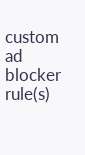custom ad blocker rule(s)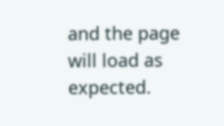and the page will load as expected.